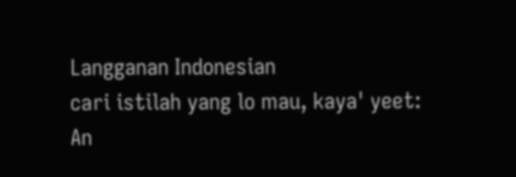Langganan Indonesian
cari istilah yang lo mau, kaya' yeet:
An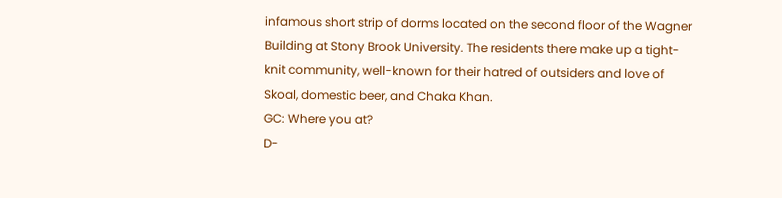infamous short strip of dorms located on the second floor of the Wagner Building at Stony Brook University. The residents there make up a tight-knit community, well-known for their hatred of outsiders and love of Skoal, domestic beer, and Chaka Khan.
GC: Where you at?
D-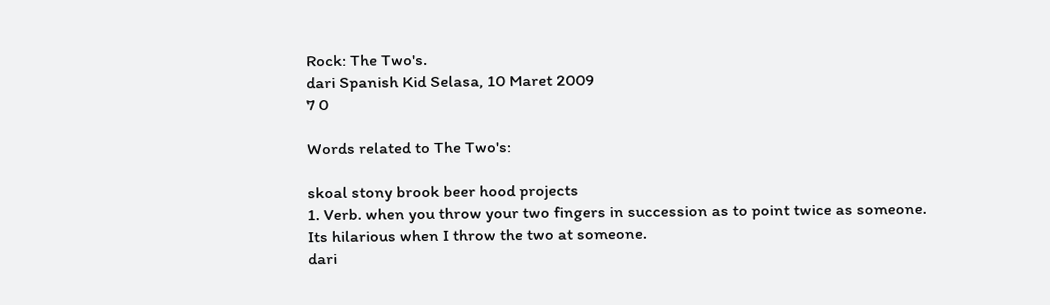Rock: The Two's.
dari Spanish Kid Selasa, 10 Maret 2009
7 0

Words related to The Two's:

skoal stony brook beer hood projects
1. Verb. when you throw your two fingers in succession as to point twice as someone.
Its hilarious when I throw the two at someone.
dari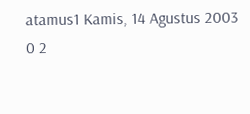atamus1 Kamis, 14 Agustus 2003
0 2